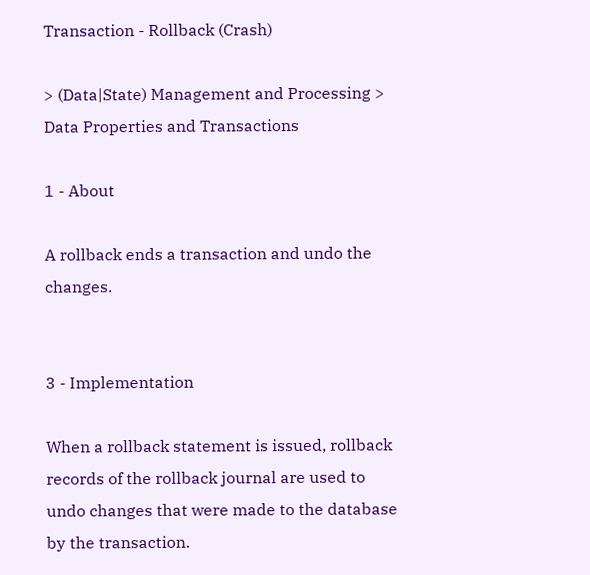Transaction - Rollback (Crash)

> (Data|State) Management and Processing > Data Properties and Transactions

1 - About

A rollback ends a transaction and undo the changes.


3 - Implementation

When a rollback statement is issued, rollback records of the rollback journal are used to undo changes that were made to the database by the transaction.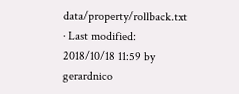data/property/rollback.txt · Last modified: 2018/10/18 11:59 by gerardnico